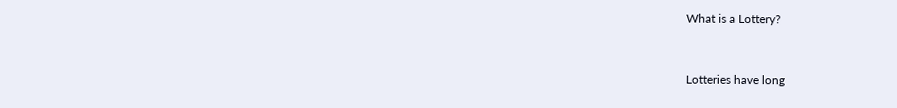What is a Lottery?


Lotteries have long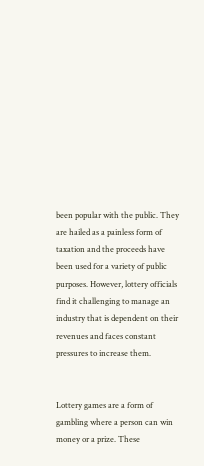been popular with the public. They are hailed as a painless form of taxation and the proceeds have been used for a variety of public purposes. However, lottery officials find it challenging to manage an industry that is dependent on their revenues and faces constant pressures to increase them.


Lottery games are a form of gambling where a person can win money or a prize. These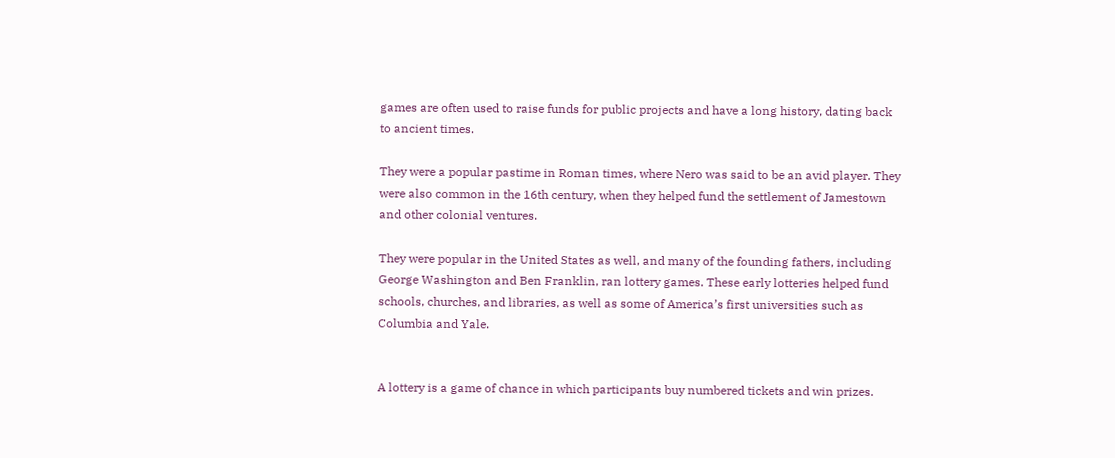games are often used to raise funds for public projects and have a long history, dating back to ancient times.

They were a popular pastime in Roman times, where Nero was said to be an avid player. They were also common in the 16th century, when they helped fund the settlement of Jamestown and other colonial ventures.

They were popular in the United States as well, and many of the founding fathers, including George Washington and Ben Franklin, ran lottery games. These early lotteries helped fund schools, churches, and libraries, as well as some of America’s first universities such as Columbia and Yale.


A lottery is a game of chance in which participants buy numbered tickets and win prizes.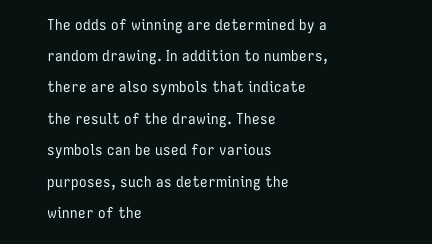The odds of winning are determined by a random drawing. In addition to numbers, there are also symbols that indicate the result of the drawing. These symbols can be used for various purposes, such as determining the winner of the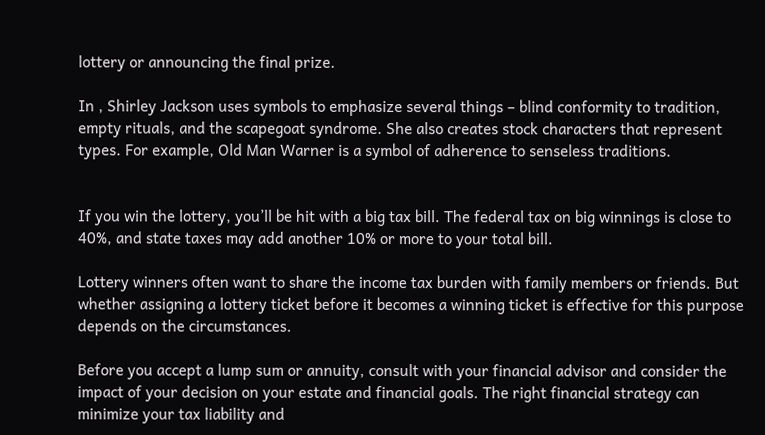lottery or announcing the final prize.

In , Shirley Jackson uses symbols to emphasize several things – blind conformity to tradition, empty rituals, and the scapegoat syndrome. She also creates stock characters that represent types. For example, Old Man Warner is a symbol of adherence to senseless traditions.


If you win the lottery, you’ll be hit with a big tax bill. The federal tax on big winnings is close to 40%, and state taxes may add another 10% or more to your total bill.

Lottery winners often want to share the income tax burden with family members or friends. But whether assigning a lottery ticket before it becomes a winning ticket is effective for this purpose depends on the circumstances.

Before you accept a lump sum or annuity, consult with your financial advisor and consider the impact of your decision on your estate and financial goals. The right financial strategy can minimize your tax liability and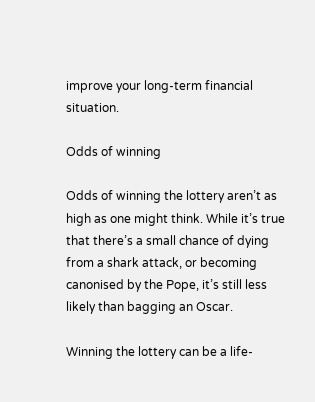improve your long-term financial situation.

Odds of winning

Odds of winning the lottery aren’t as high as one might think. While it’s true that there’s a small chance of dying from a shark attack, or becoming canonised by the Pope, it’s still less likely than bagging an Oscar.

Winning the lottery can be a life-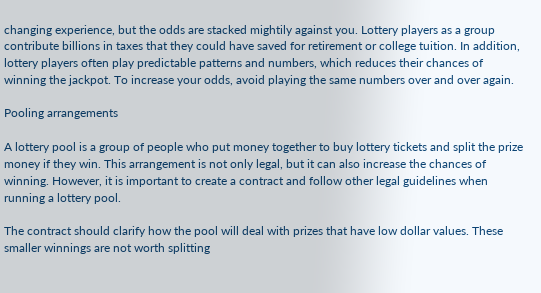changing experience, but the odds are stacked mightily against you. Lottery players as a group contribute billions in taxes that they could have saved for retirement or college tuition. In addition, lottery players often play predictable patterns and numbers, which reduces their chances of winning the jackpot. To increase your odds, avoid playing the same numbers over and over again.

Pooling arrangements

A lottery pool is a group of people who put money together to buy lottery tickets and split the prize money if they win. This arrangement is not only legal, but it can also increase the chances of winning. However, it is important to create a contract and follow other legal guidelines when running a lottery pool.

The contract should clarify how the pool will deal with prizes that have low dollar values. These smaller winnings are not worth splitting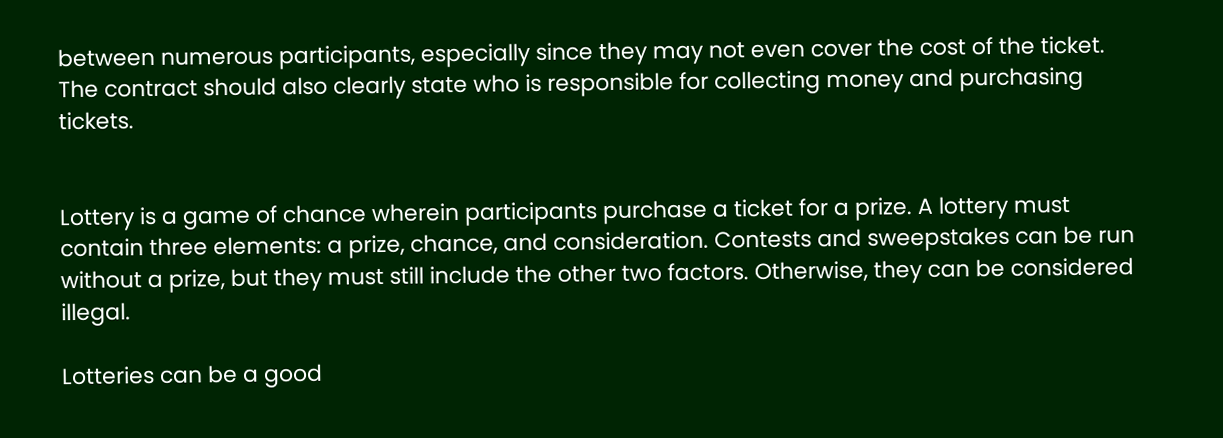between numerous participants, especially since they may not even cover the cost of the ticket. The contract should also clearly state who is responsible for collecting money and purchasing tickets.


Lottery is a game of chance wherein participants purchase a ticket for a prize. A lottery must contain three elements: a prize, chance, and consideration. Contests and sweepstakes can be run without a prize, but they must still include the other two factors. Otherwise, they can be considered illegal.

Lotteries can be a good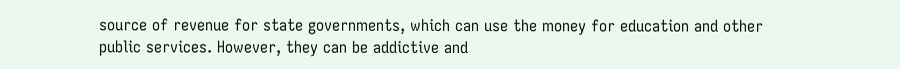source of revenue for state governments, which can use the money for education and other public services. However, they can be addictive and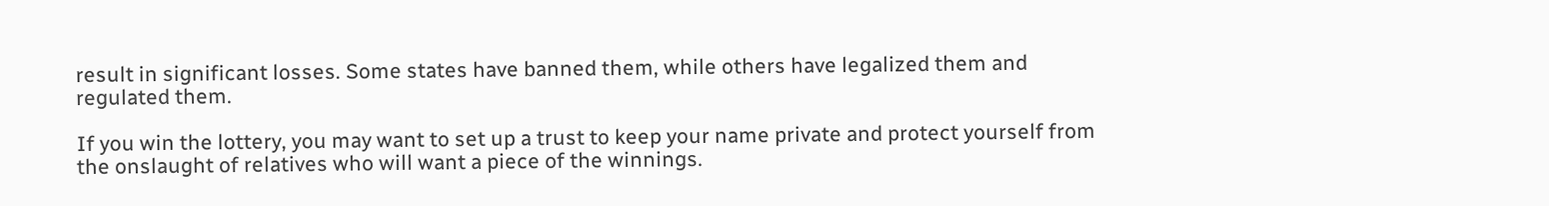result in significant losses. Some states have banned them, while others have legalized them and regulated them.

If you win the lottery, you may want to set up a trust to keep your name private and protect yourself from the onslaught of relatives who will want a piece of the winnings.